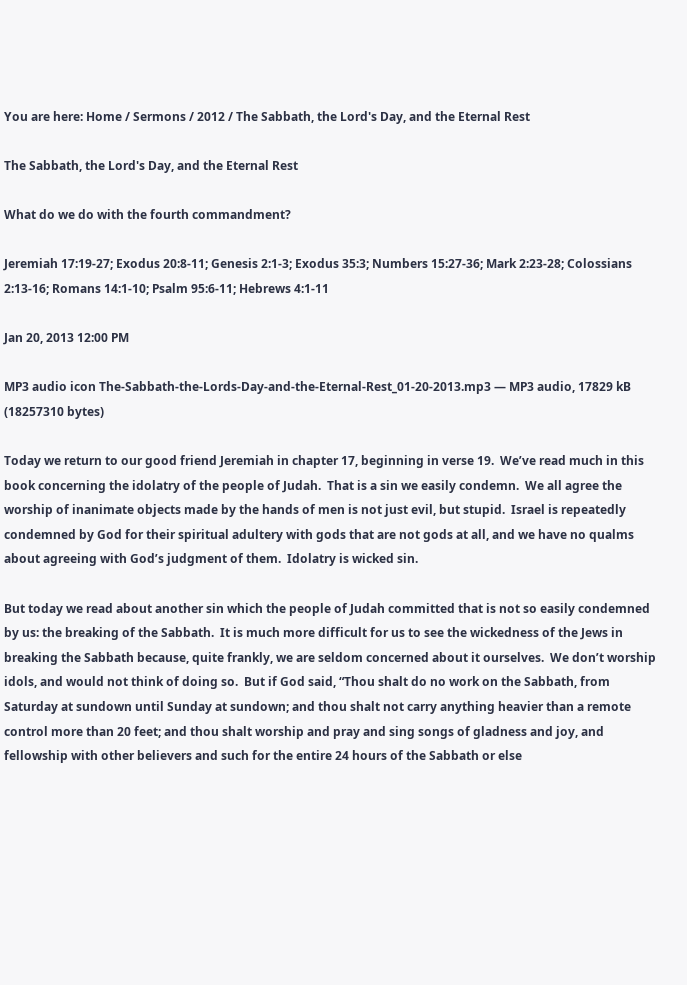You are here: Home / Sermons / 2012 / The Sabbath, the Lord's Day, and the Eternal Rest

The Sabbath, the Lord's Day, and the Eternal Rest

What do we do with the fourth commandment?

Jeremiah 17:19-27; Exodus 20:8-11; Genesis 2:1-3; Exodus 35:3; Numbers 15:27-36; Mark 2:23-28; Colossians 2:13-16; Romans 14:1-10; Psalm 95:6-11; Hebrews 4:1-11

Jan 20, 2013 12:00 PM

MP3 audio icon The-Sabbath-the-Lords-Day-and-the-Eternal-Rest_01-20-2013.mp3 — MP3 audio, 17829 kB (18257310 bytes)

Today we return to our good friend Jeremiah in chapter 17, beginning in verse 19.  We’ve read much in this book concerning the idolatry of the people of Judah.  That is a sin we easily condemn.  We all agree the worship of inanimate objects made by the hands of men is not just evil, but stupid.  Israel is repeatedly condemned by God for their spiritual adultery with gods that are not gods at all, and we have no qualms about agreeing with God’s judgment of them.  Idolatry is wicked sin.

But today we read about another sin which the people of Judah committed that is not so easily condemned by us: the breaking of the Sabbath.  It is much more difficult for us to see the wickedness of the Jews in breaking the Sabbath because, quite frankly, we are seldom concerned about it ourselves.  We don’t worship idols, and would not think of doing so.  But if God said, “Thou shalt do no work on the Sabbath, from Saturday at sundown until Sunday at sundown; and thou shalt not carry anything heavier than a remote control more than 20 feet; and thou shalt worship and pray and sing songs of gladness and joy, and fellowship with other believers and such for the entire 24 hours of the Sabbath or else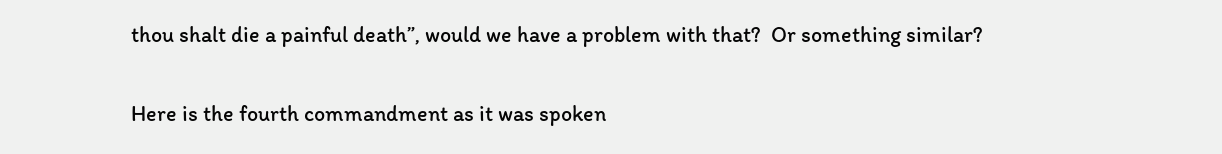thou shalt die a painful death”, would we have a problem with that?  Or something similar?

Here is the fourth commandment as it was spoken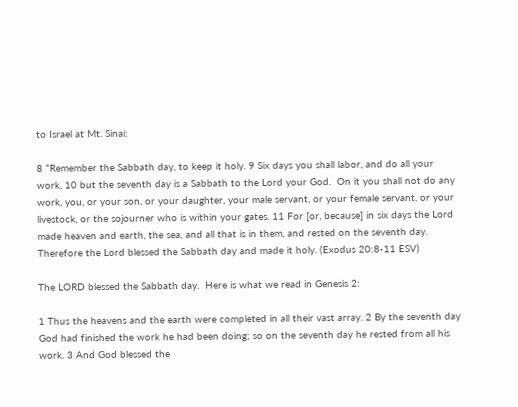to Israel at Mt. Sinai:

8 “Remember the Sabbath day, to keep it holy. 9 Six days you shall labor, and do all your work, 10 but the seventh day is a Sabbath to the Lord your God.  On it you shall not do any work, you, or your son, or your daughter, your male servant, or your female servant, or your livestock, or the sojourner who is within your gates. 11 For [or, because] in six days the Lord made heaven and earth, the sea, and all that is in them, and rested on the seventh day.  Therefore the Lord blessed the Sabbath day and made it holy. (Exodus 20:8-11 ESV)

The LORD blessed the Sabbath day.  Here is what we read in Genesis 2:

1 Thus the heavens and the earth were completed in all their vast array. 2 By the seventh day God had finished the work he had been doing; so on the seventh day he rested from all his work. 3 And God blessed the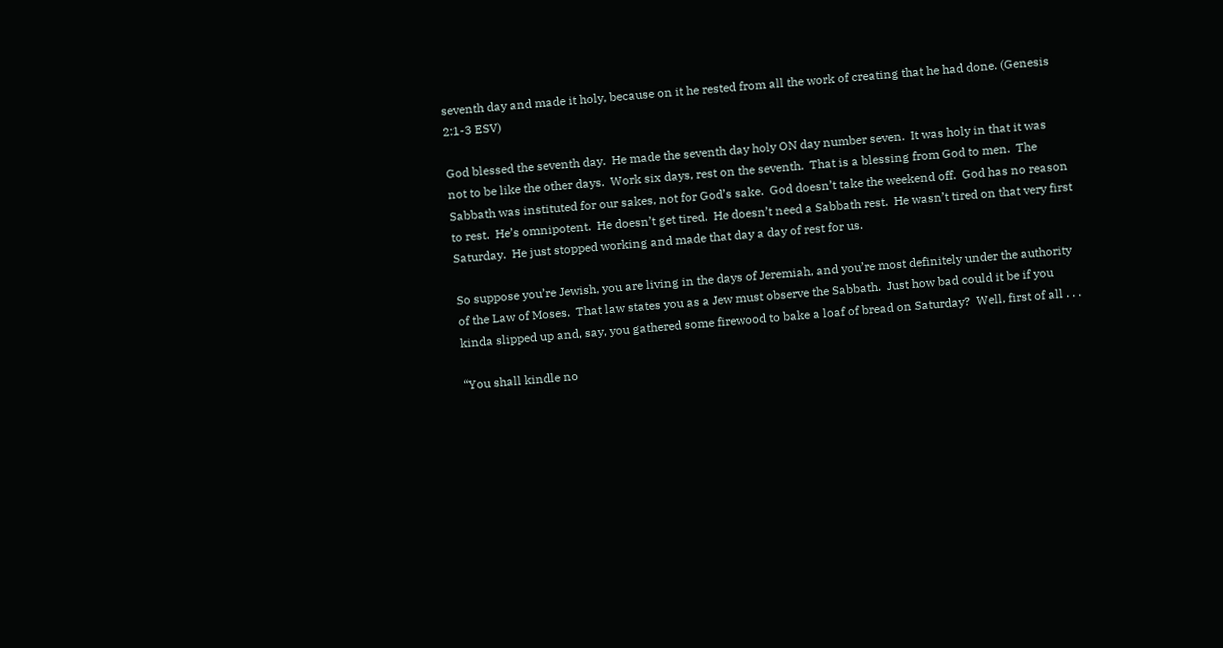seventh day and made it holy, because on it he rested from all the work of creating that he had done. (Genesis 2:1-3 ESV)

God blessed the seventh day.  He made the seventh day holy ON day number seven.  It was holy in that it was not to be like the other days.  Work six days, rest on the seventh.  That is a blessing from God to men.  The Sabbath was instituted for our sakes, not for God’s sake.  God doesn’t take the weekend off.  God has no reason to rest.  He’s omnipotent.  He doesn’t get tired.  He doesn’t need a Sabbath rest.  He wasn’t tired on that very first Saturday.  He just stopped working and made that day a day of rest for us.

So suppose you’re Jewish, you are living in the days of Jeremiah, and you’re most definitely under the authority of the Law of Moses.  That law states you as a Jew must observe the Sabbath.  Just how bad could it be if you kinda slipped up and, say, you gathered some firewood to bake a loaf of bread on Saturday?  Well, first of all . . .

“You shall kindle no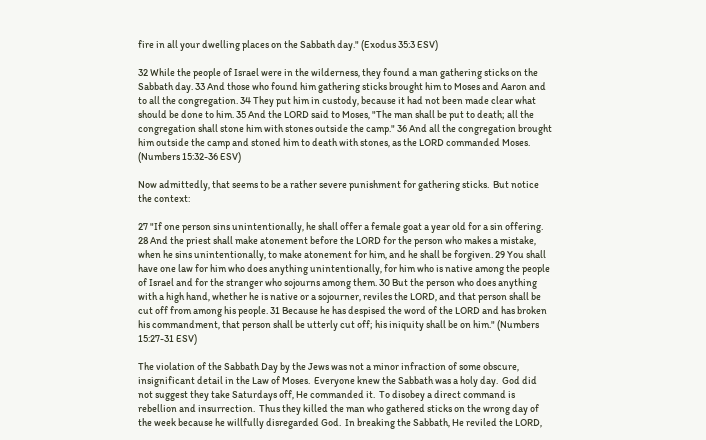fire in all your dwelling places on the Sabbath day." (Exodus 35:3 ESV)

32 While the people of Israel were in the wilderness, they found a man gathering sticks on the Sabbath day. 33 And those who found him gathering sticks brought him to Moses and Aaron and to all the congregation. 34 They put him in custody, because it had not been made clear what should be done to him. 35 And the LORD said to Moses, "The man shall be put to death; all the congregation shall stone him with stones outside the camp." 36 And all the congregation brought him outside the camp and stoned him to death with stones, as the LORD commanded Moses. (Numbers 15:32-36 ESV)

Now admittedly, that seems to be a rather severe punishment for gathering sticks.  But notice the context:

27 "If one person sins unintentionally, he shall offer a female goat a year old for a sin offering. 28 And the priest shall make atonement before the LORD for the person who makes a mistake, when he sins unintentionally, to make atonement for him, and he shall be forgiven. 29 You shall have one law for him who does anything unintentionally, for him who is native among the people of Israel and for the stranger who sojourns among them. 30 But the person who does anything with a high hand, whether he is native or a sojourner, reviles the LORD, and that person shall be cut off from among his people. 31 Because he has despised the word of the LORD and has broken his commandment, that person shall be utterly cut off; his iniquity shall be on him." (Numbers 15:27-31 ESV)

The violation of the Sabbath Day by the Jews was not a minor infraction of some obscure, insignificant detail in the Law of Moses.  Everyone knew the Sabbath was a holy day.  God did not suggest they take Saturdays off, He commanded it.  To disobey a direct command is rebellion and insurrection.  Thus they killed the man who gathered sticks on the wrong day of the week because he willfully disregarded God.  In breaking the Sabbath, He reviled the LORD,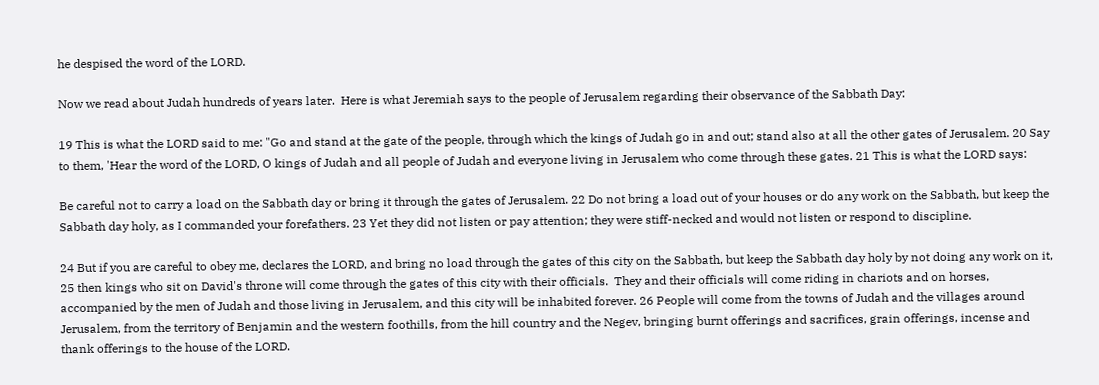he despised the word of the LORD.

Now we read about Judah hundreds of years later.  Here is what Jeremiah says to the people of Jerusalem regarding their observance of the Sabbath Day:

19 This is what the LORD said to me: "Go and stand at the gate of the people, through which the kings of Judah go in and out; stand also at all the other gates of Jerusalem. 20 Say to them, 'Hear the word of the LORD, O kings of Judah and all people of Judah and everyone living in Jerusalem who come through these gates. 21 This is what the LORD says:

Be careful not to carry a load on the Sabbath day or bring it through the gates of Jerusalem. 22 Do not bring a load out of your houses or do any work on the Sabbath, but keep the Sabbath day holy, as I commanded your forefathers. 23 Yet they did not listen or pay attention; they were stiff-necked and would not listen or respond to discipline.

24 But if you are careful to obey me, declares the LORD, and bring no load through the gates of this city on the Sabbath, but keep the Sabbath day holy by not doing any work on it, 25 then kings who sit on David's throne will come through the gates of this city with their officials.  They and their officials will come riding in chariots and on horses, accompanied by the men of Judah and those living in Jerusalem, and this city will be inhabited forever. 26 People will come from the towns of Judah and the villages around Jerusalem, from the territory of Benjamin and the western foothills, from the hill country and the Negev, bringing burnt offerings and sacrifices, grain offerings, incense and thank offerings to the house of the LORD.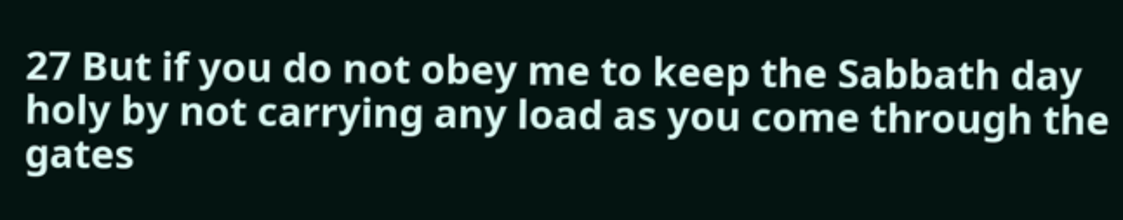27 But if you do not obey me to keep the Sabbath day holy by not carrying any load as you come through the gates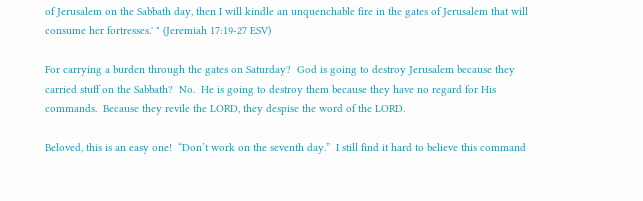of Jerusalem on the Sabbath day, then I will kindle an unquenchable fire in the gates of Jerusalem that will consume her fortresses.' " (Jeremiah 17:19-27 ESV)

For carrying a burden through the gates on Saturday?  God is going to destroy Jerusalem because they carried stuff on the Sabbath?  No.  He is going to destroy them because they have no regard for His commands.  Because they revile the LORD, they despise the word of the LORD.

Beloved, this is an easy one!  “Don’t work on the seventh day.”  I still find it hard to believe this command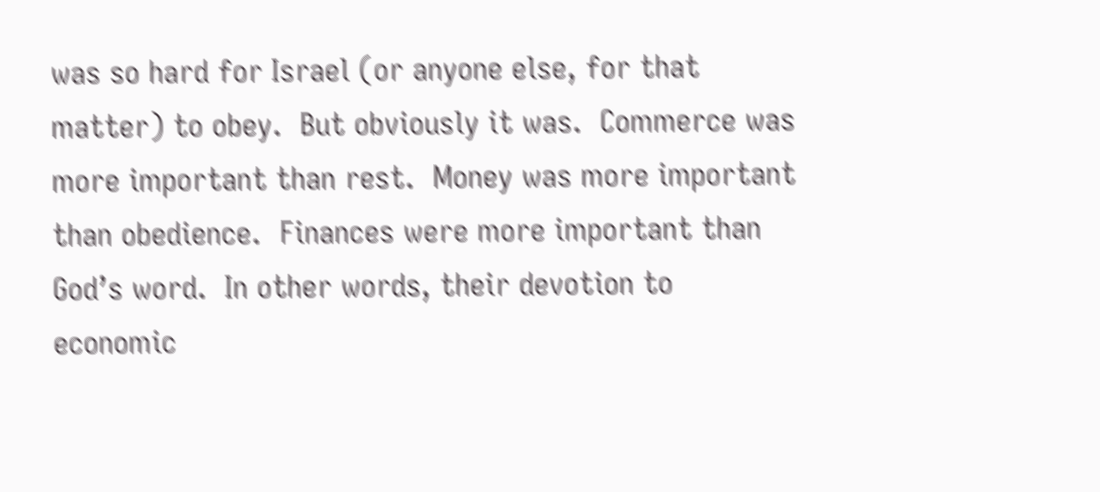was so hard for Israel (or anyone else, for that matter) to obey.  But obviously it was.  Commerce was more important than rest.  Money was more important than obedience.  Finances were more important than God’s word.  In other words, their devotion to economic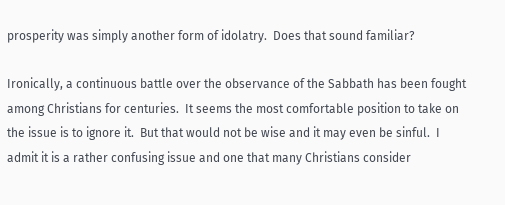prosperity was simply another form of idolatry.  Does that sound familiar?

Ironically, a continuous battle over the observance of the Sabbath has been fought among Christians for centuries.  It seems the most comfortable position to take on the issue is to ignore it.  But that would not be wise and it may even be sinful.  I admit it is a rather confusing issue and one that many Christians consider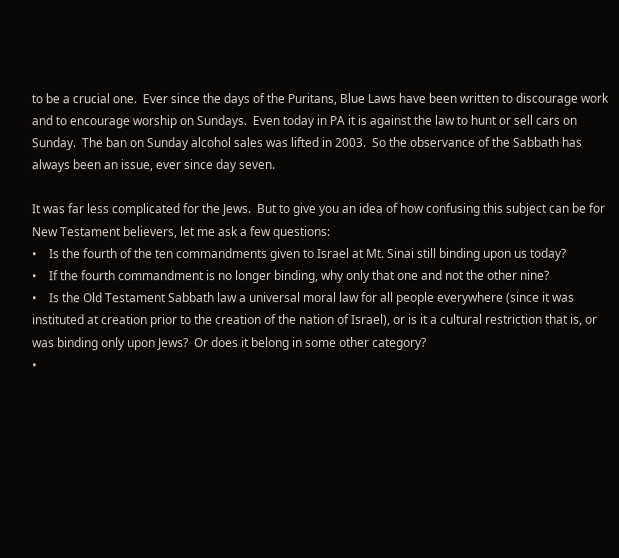to be a crucial one.  Ever since the days of the Puritans, Blue Laws have been written to discourage work and to encourage worship on Sundays.  Even today in PA it is against the law to hunt or sell cars on Sunday.  The ban on Sunday alcohol sales was lifted in 2003.  So the observance of the Sabbath has always been an issue, ever since day seven.

It was far less complicated for the Jews.  But to give you an idea of how confusing this subject can be for New Testament believers, let me ask a few questions:
•    Is the fourth of the ten commandments given to Israel at Mt. Sinai still binding upon us today?
•    If the fourth commandment is no longer binding, why only that one and not the other nine?
•    Is the Old Testament Sabbath law a universal moral law for all people everywhere (since it was instituted at creation prior to the creation of the nation of Israel), or is it a cultural restriction that is, or was binding only upon Jews?  Or does it belong in some other category?
•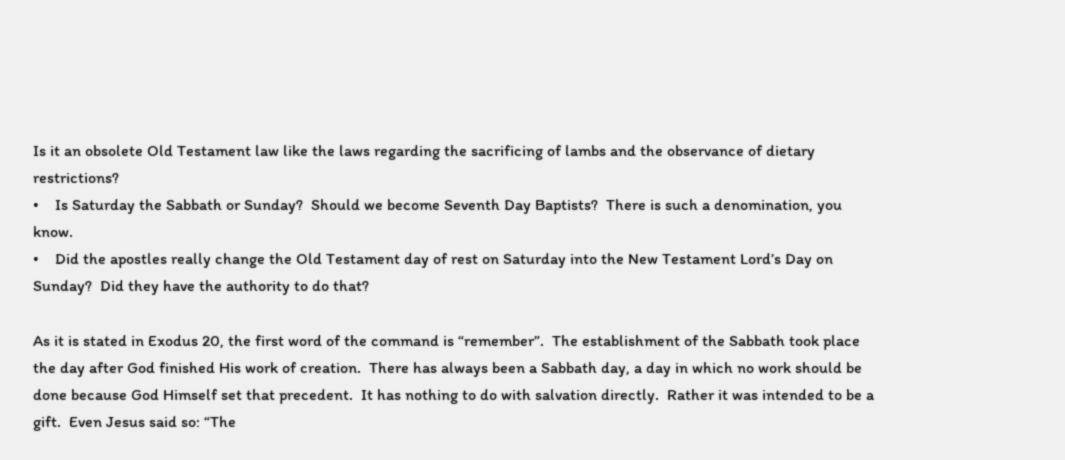Is it an obsolete Old Testament law like the laws regarding the sacrificing of lambs and the observance of dietary restrictions?
•    Is Saturday the Sabbath or Sunday?  Should we become Seventh Day Baptists?  There is such a denomination, you know.
•    Did the apostles really change the Old Testament day of rest on Saturday into the New Testament Lord’s Day on Sunday?  Did they have the authority to do that?

As it is stated in Exodus 20, the first word of the command is “remember”.  The establishment of the Sabbath took place the day after God finished His work of creation.  There has always been a Sabbath day, a day in which no work should be done because God Himself set that precedent.  It has nothing to do with salvation directly.  Rather it was intended to be a gift.  Even Jesus said so: “The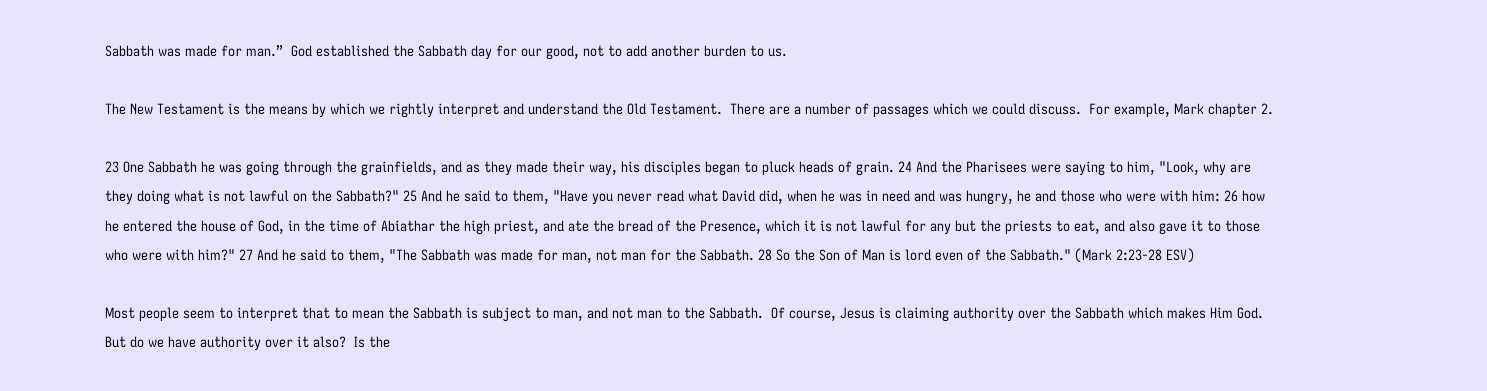Sabbath was made for man.”  God established the Sabbath day for our good, not to add another burden to us.

The New Testament is the means by which we rightly interpret and understand the Old Testament.  There are a number of passages which we could discuss.  For example, Mark chapter 2.

23 One Sabbath he was going through the grainfields, and as they made their way, his disciples began to pluck heads of grain. 24 And the Pharisees were saying to him, "Look, why are they doing what is not lawful on the Sabbath?" 25 And he said to them, "Have you never read what David did, when he was in need and was hungry, he and those who were with him: 26 how he entered the house of God, in the time of Abiathar the high priest, and ate the bread of the Presence, which it is not lawful for any but the priests to eat, and also gave it to those who were with him?" 27 And he said to them, "The Sabbath was made for man, not man for the Sabbath. 28 So the Son of Man is lord even of the Sabbath." (Mark 2:23-28 ESV)

Most people seem to interpret that to mean the Sabbath is subject to man, and not man to the Sabbath.  Of course, Jesus is claiming authority over the Sabbath which makes Him God.  But do we have authority over it also?  Is the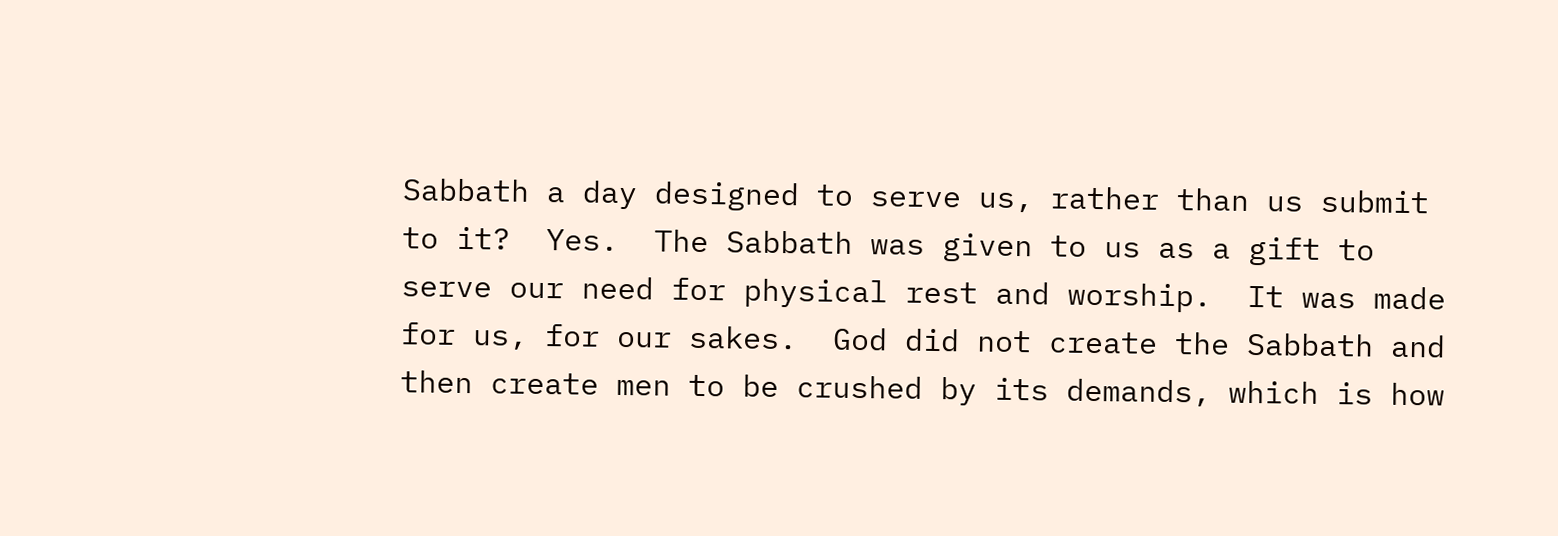Sabbath a day designed to serve us, rather than us submit to it?  Yes.  The Sabbath was given to us as a gift to serve our need for physical rest and worship.  It was made for us, for our sakes.  God did not create the Sabbath and then create men to be crushed by its demands, which is how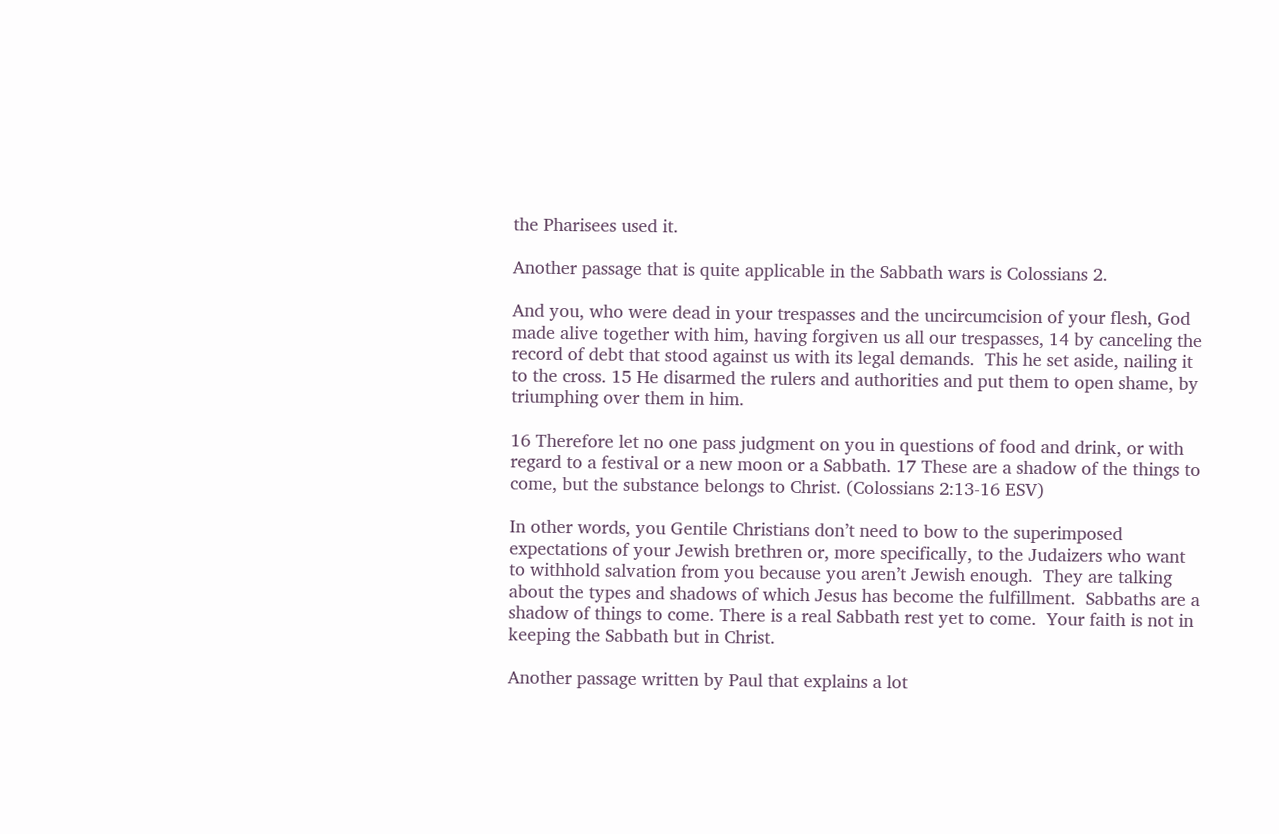the Pharisees used it.

Another passage that is quite applicable in the Sabbath wars is Colossians 2.

And you, who were dead in your trespasses and the uncircumcision of your flesh, God made alive together with him, having forgiven us all our trespasses, 14 by canceling the record of debt that stood against us with its legal demands.  This he set aside, nailing it to the cross. 15 He disarmed the rulers and authorities and put them to open shame, by triumphing over them in him.

16 Therefore let no one pass judgment on you in questions of food and drink, or with regard to a festival or a new moon or a Sabbath. 17 These are a shadow of the things to come, but the substance belongs to Christ. (Colossians 2:13-16 ESV)

In other words, you Gentile Christians don’t need to bow to the superimposed expectations of your Jewish brethren or, more specifically, to the Judaizers who want to withhold salvation from you because you aren’t Jewish enough.  They are talking about the types and shadows of which Jesus has become the fulfillment.  Sabbaths are a shadow of things to come. There is a real Sabbath rest yet to come.  Your faith is not in keeping the Sabbath but in Christ.

Another passage written by Paul that explains a lot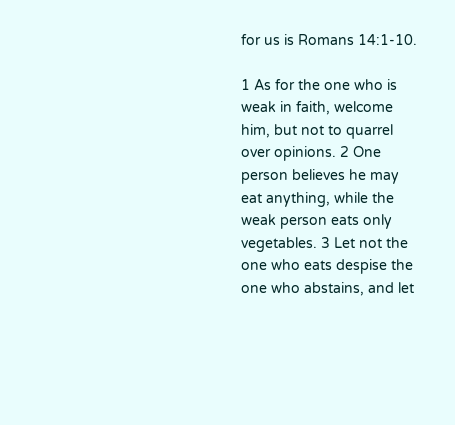for us is Romans 14:1-10.

1 As for the one who is weak in faith, welcome him, but not to quarrel over opinions. 2 One person believes he may eat anything, while the weak person eats only vegetables. 3 Let not the one who eats despise the one who abstains, and let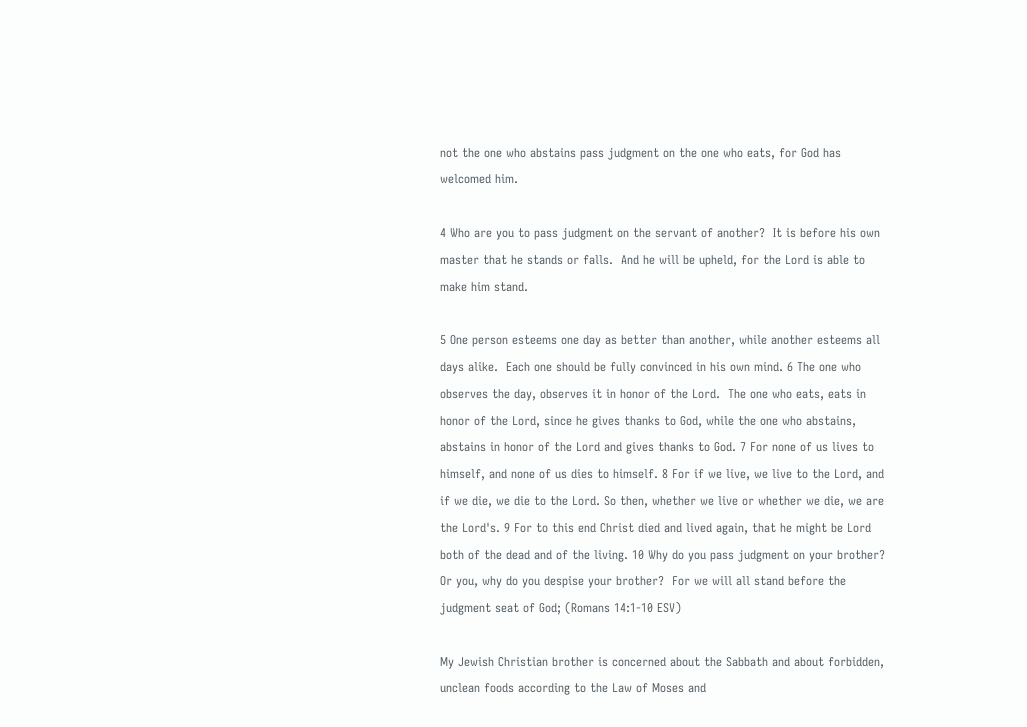not the one who abstains pass judgment on the one who eats, for God has welcomed him.

4 Who are you to pass judgment on the servant of another?  It is before his own master that he stands or falls.  And he will be upheld, for the Lord is able to make him stand.

5 One person esteems one day as better than another, while another esteems all days alike.  Each one should be fully convinced in his own mind. 6 The one who observes the day, observes it in honor of the Lord.  The one who eats, eats in honor of the Lord, since he gives thanks to God, while the one who abstains, abstains in honor of the Lord and gives thanks to God. 7 For none of us lives to himself, and none of us dies to himself. 8 For if we live, we live to the Lord, and if we die, we die to the Lord. So then, whether we live or whether we die, we are the Lord's. 9 For to this end Christ died and lived again, that he might be Lord both of the dead and of the living. 10 Why do you pass judgment on your brother?  Or you, why do you despise your brother?  For we will all stand before the judgment seat of God; (Romans 14:1-10 ESV)

My Jewish Christian brother is concerned about the Sabbath and about forbidden, unclean foods according to the Law of Moses and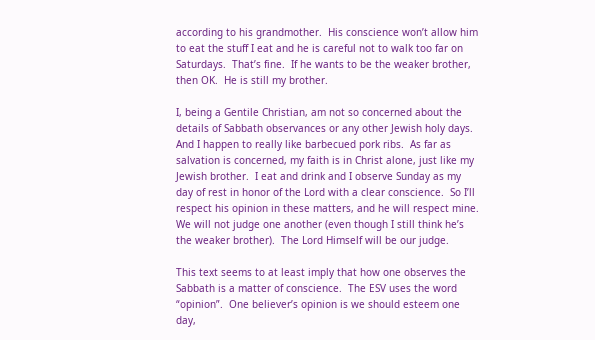according to his grandmother.  His conscience won’t allow him to eat the stuff I eat and he is careful not to walk too far on Saturdays.  That’s fine.  If he wants to be the weaker brother, then OK.  He is still my brother.

I, being a Gentile Christian, am not so concerned about the details of Sabbath observances or any other Jewish holy days.  And I happen to really like barbecued pork ribs.  As far as salvation is concerned, my faith is in Christ alone, just like my Jewish brother.  I eat and drink and I observe Sunday as my day of rest in honor of the Lord with a clear conscience.  So I’ll respect his opinion in these matters, and he will respect mine.  We will not judge one another (even though I still think he’s the weaker brother).  The Lord Himself will be our judge.

This text seems to at least imply that how one observes the Sabbath is a matter of conscience.  The ESV uses the word “opinion”.  One believer’s opinion is we should esteem one day,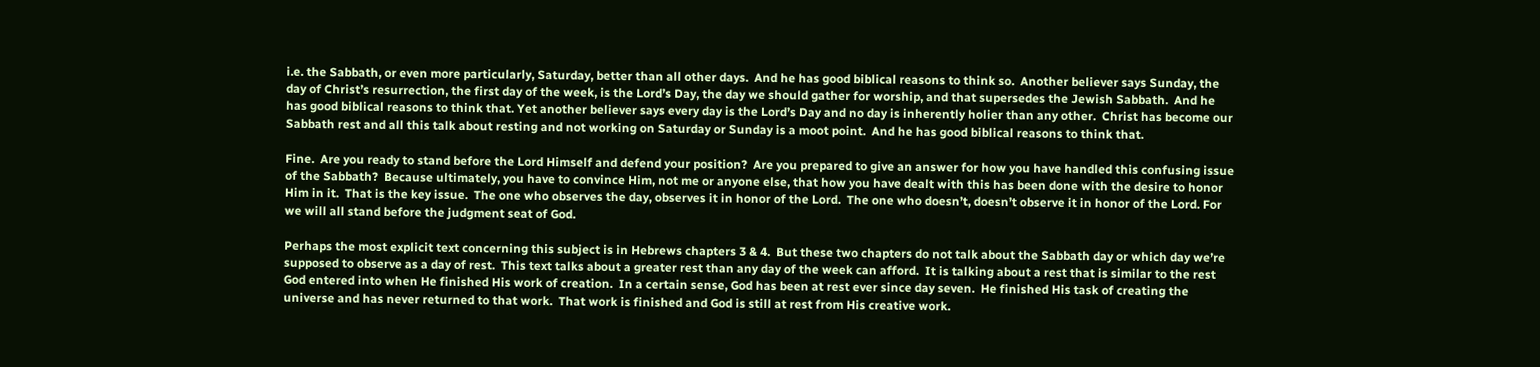i.e. the Sabbath, or even more particularly, Saturday, better than all other days.  And he has good biblical reasons to think so.  Another believer says Sunday, the day of Christ’s resurrection, the first day of the week, is the Lord’s Day, the day we should gather for worship, and that supersedes the Jewish Sabbath.  And he has good biblical reasons to think that. Yet another believer says every day is the Lord’s Day and no day is inherently holier than any other.  Christ has become our Sabbath rest and all this talk about resting and not working on Saturday or Sunday is a moot point.  And he has good biblical reasons to think that.

Fine.  Are you ready to stand before the Lord Himself and defend your position?  Are you prepared to give an answer for how you have handled this confusing issue of the Sabbath?  Because ultimately, you have to convince Him, not me or anyone else, that how you have dealt with this has been done with the desire to honor Him in it.  That is the key issue.  The one who observes the day, observes it in honor of the Lord.  The one who doesn’t, doesn’t observe it in honor of the Lord. For we will all stand before the judgment seat of God.

Perhaps the most explicit text concerning this subject is in Hebrews chapters 3 & 4.  But these two chapters do not talk about the Sabbath day or which day we’re supposed to observe as a day of rest.  This text talks about a greater rest than any day of the week can afford.  It is talking about a rest that is similar to the rest God entered into when He finished His work of creation.  In a certain sense, God has been at rest ever since day seven.  He finished His task of creating the universe and has never returned to that work.  That work is finished and God is still at rest from His creative work.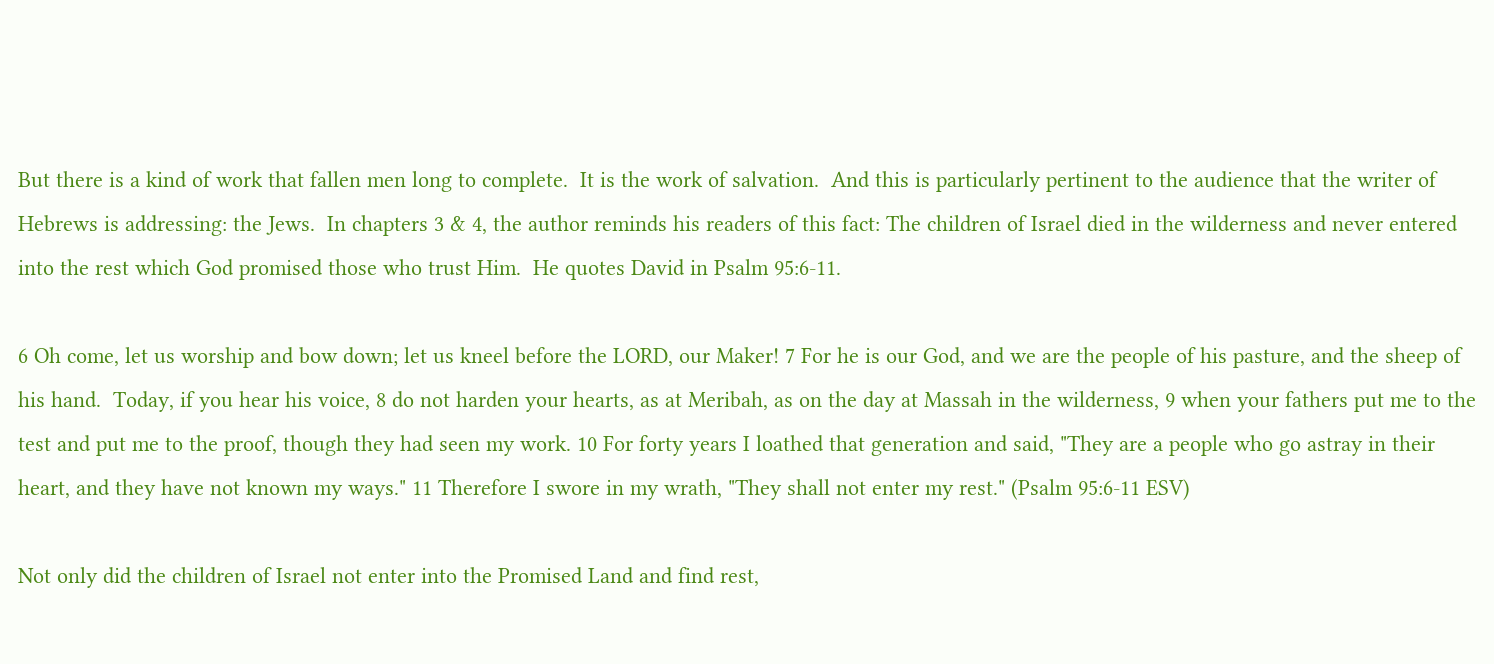But there is a kind of work that fallen men long to complete.  It is the work of salvation.  And this is particularly pertinent to the audience that the writer of Hebrews is addressing: the Jews.  In chapters 3 & 4, the author reminds his readers of this fact: The children of Israel died in the wilderness and never entered into the rest which God promised those who trust Him.  He quotes David in Psalm 95:6-11.

6 Oh come, let us worship and bow down; let us kneel before the LORD, our Maker! 7 For he is our God, and we are the people of his pasture, and the sheep of his hand.  Today, if you hear his voice, 8 do not harden your hearts, as at Meribah, as on the day at Massah in the wilderness, 9 when your fathers put me to the test and put me to the proof, though they had seen my work. 10 For forty years I loathed that generation and said, "They are a people who go astray in their heart, and they have not known my ways." 11 Therefore I swore in my wrath, "They shall not enter my rest." (Psalm 95:6-11 ESV)

Not only did the children of Israel not enter into the Promised Land and find rest,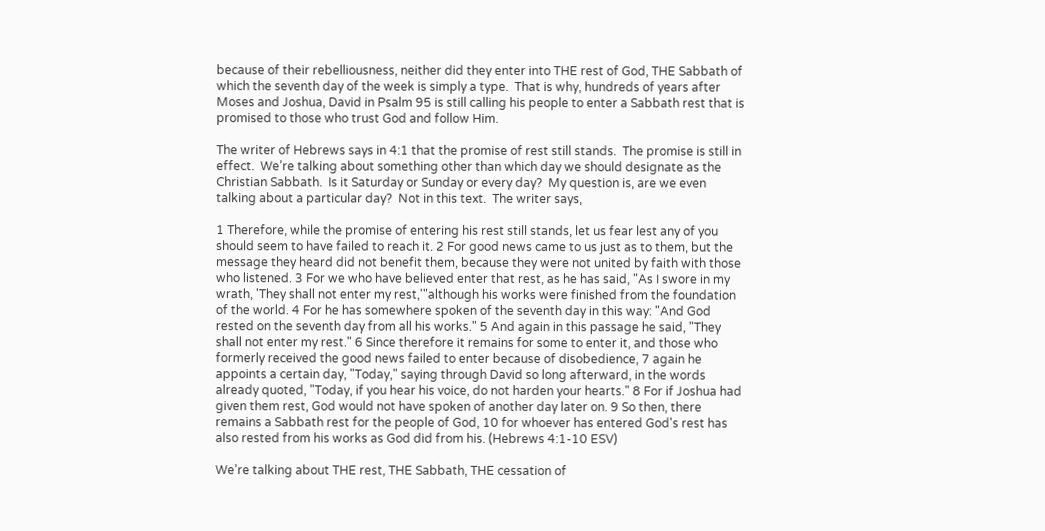because of their rebelliousness, neither did they enter into THE rest of God, THE Sabbath of which the seventh day of the week is simply a type.  That is why, hundreds of years after Moses and Joshua, David in Psalm 95 is still calling his people to enter a Sabbath rest that is promised to those who trust God and follow Him.

The writer of Hebrews says in 4:1 that the promise of rest still stands.  The promise is still in effect.  We’re talking about something other than which day we should designate as the Christian Sabbath.  Is it Saturday or Sunday or every day?  My question is, are we even talking about a particular day?  Not in this text.  The writer says,

1 Therefore, while the promise of entering his rest still stands, let us fear lest any of you should seem to have failed to reach it. 2 For good news came to us just as to them, but the message they heard did not benefit them, because they were not united by faith with those who listened. 3 For we who have believed enter that rest, as he has said, "As I swore in my wrath, 'They shall not enter my rest,'"although his works were finished from the foundation of the world. 4 For he has somewhere spoken of the seventh day in this way: "And God rested on the seventh day from all his works." 5 And again in this passage he said, "They shall not enter my rest." 6 Since therefore it remains for some to enter it, and those who formerly received the good news failed to enter because of disobedience, 7 again he appoints a certain day, "Today," saying through David so long afterward, in the words already quoted, "Today, if you hear his voice, do not harden your hearts." 8 For if Joshua had given them rest, God would not have spoken of another day later on. 9 So then, there remains a Sabbath rest for the people of God, 10 for whoever has entered God's rest has also rested from his works as God did from his. (Hebrews 4:1-10 ESV)

We’re talking about THE rest, THE Sabbath, THE cessation of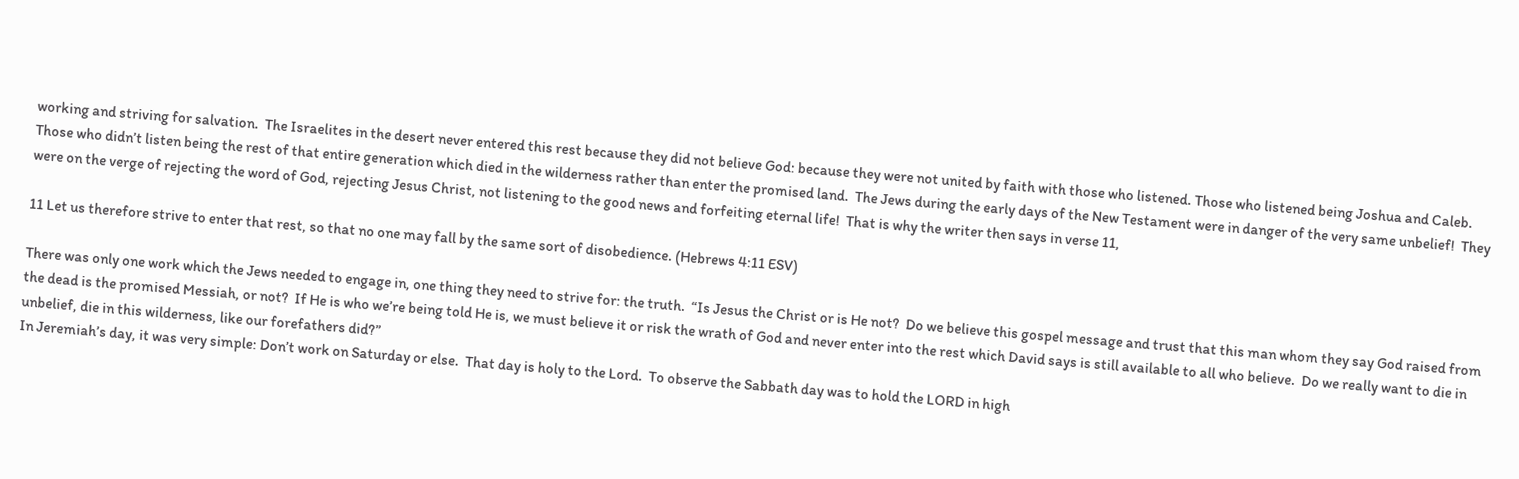working and striving for salvation.  The Israelites in the desert never entered this rest because they did not believe God: because they were not united by faith with those who listened. Those who listened being Joshua and Caleb.  Those who didn’t listen being the rest of that entire generation which died in the wilderness rather than enter the promised land.  The Jews during the early days of the New Testament were in danger of the very same unbelief!  They were on the verge of rejecting the word of God, rejecting Jesus Christ, not listening to the good news and forfeiting eternal life!  That is why the writer then says in verse 11,

11 Let us therefore strive to enter that rest, so that no one may fall by the same sort of disobedience. (Hebrews 4:11 ESV)

There was only one work which the Jews needed to engage in, one thing they need to strive for: the truth.  “Is Jesus the Christ or is He not?  Do we believe this gospel message and trust that this man whom they say God raised from the dead is the promised Messiah, or not?  If He is who we’re being told He is, we must believe it or risk the wrath of God and never enter into the rest which David says is still available to all who believe.  Do we really want to die in unbelief, die in this wilderness, like our forefathers did?”
In Jeremiah’s day, it was very simple: Don’t work on Saturday or else.  That day is holy to the Lord.  To observe the Sabbath day was to hold the LORD in high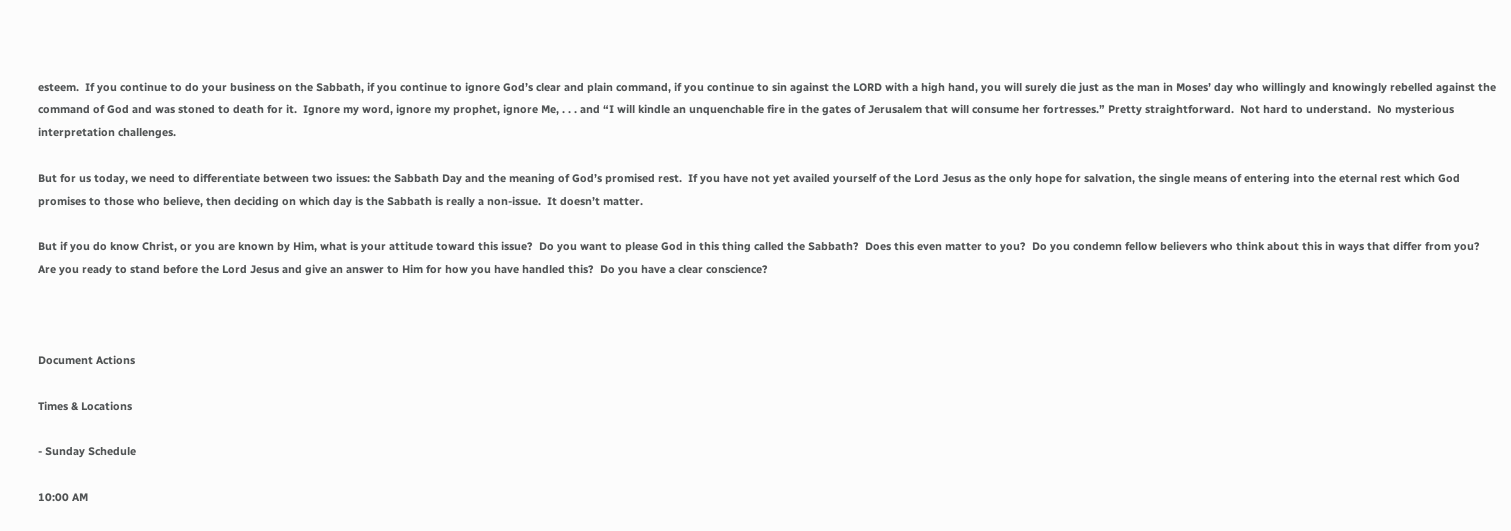esteem.  If you continue to do your business on the Sabbath, if you continue to ignore God’s clear and plain command, if you continue to sin against the LORD with a high hand, you will surely die just as the man in Moses’ day who willingly and knowingly rebelled against the command of God and was stoned to death for it.  Ignore my word, ignore my prophet, ignore Me, . . . and “I will kindle an unquenchable fire in the gates of Jerusalem that will consume her fortresses.” Pretty straightforward.  Not hard to understand.  No mysterious interpretation challenges.

But for us today, we need to differentiate between two issues: the Sabbath Day and the meaning of God’s promised rest.  If you have not yet availed yourself of the Lord Jesus as the only hope for salvation, the single means of entering into the eternal rest which God promises to those who believe, then deciding on which day is the Sabbath is really a non-issue.  It doesn’t matter.

But if you do know Christ, or you are known by Him, what is your attitude toward this issue?  Do you want to please God in this thing called the Sabbath?  Does this even matter to you?  Do you condemn fellow believers who think about this in ways that differ from you?  Are you ready to stand before the Lord Jesus and give an answer to Him for how you have handled this?  Do you have a clear conscience?



Document Actions

Times & Locations

- Sunday Schedule

10:00 AM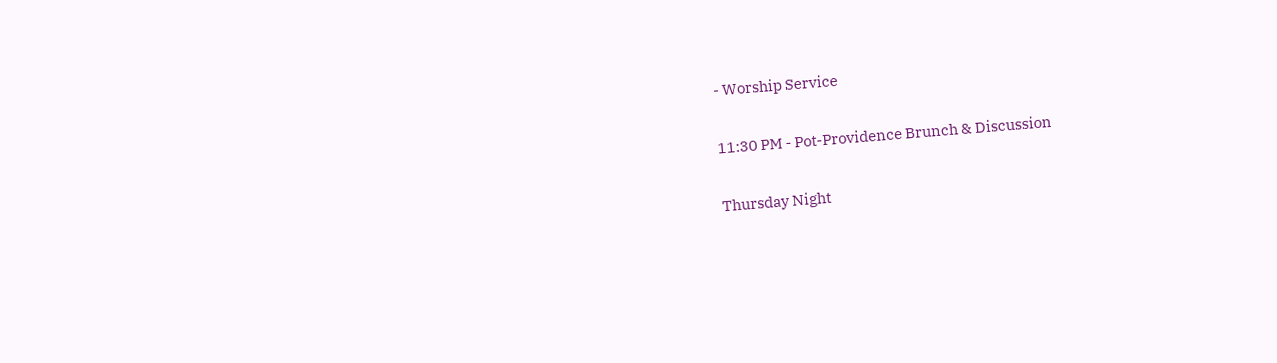- Worship Service

11:30 PM - Pot-Providence Brunch & Discussion

Thursday Night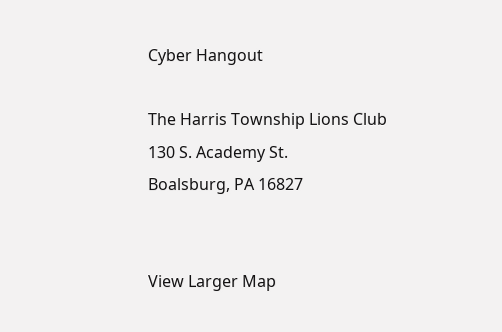Cyber Hangout

The Harris Township Lions Club
130 S. Academy St.
Boalsburg, PA 16827


View Larger Map